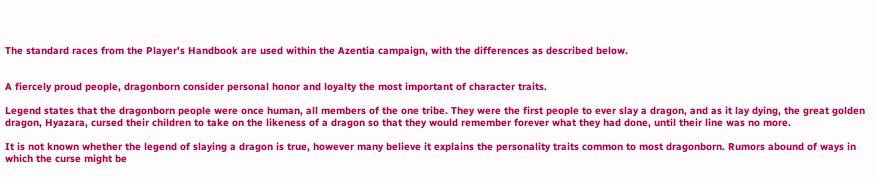The standard races from the Player's Handbook are used within the Azentia campaign, with the differences as described below.


A fiercely proud people, dragonborn consider personal honor and loyalty the most important of character traits.

Legend states that the dragonborn people were once human, all members of the one tribe. They were the first people to ever slay a dragon, and as it lay dying, the great golden dragon, Hyazara, cursed their children to take on the likeness of a dragon so that they would remember forever what they had done, until their line was no more.

It is not known whether the legend of slaying a dragon is true, however many believe it explains the personality traits common to most dragonborn. Rumors abound of ways in which the curse might be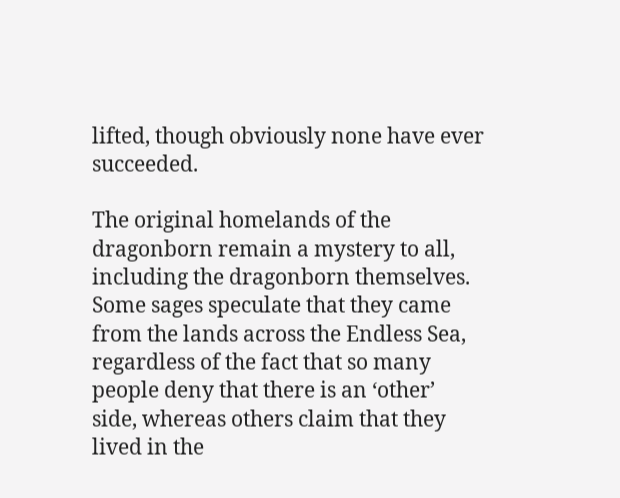lifted, though obviously none have ever succeeded.

The original homelands of the dragonborn remain a mystery to all, including the dragonborn themselves. Some sages speculate that they came from the lands across the Endless Sea, regardless of the fact that so many people deny that there is an ‘other’ side, whereas others claim that they lived in the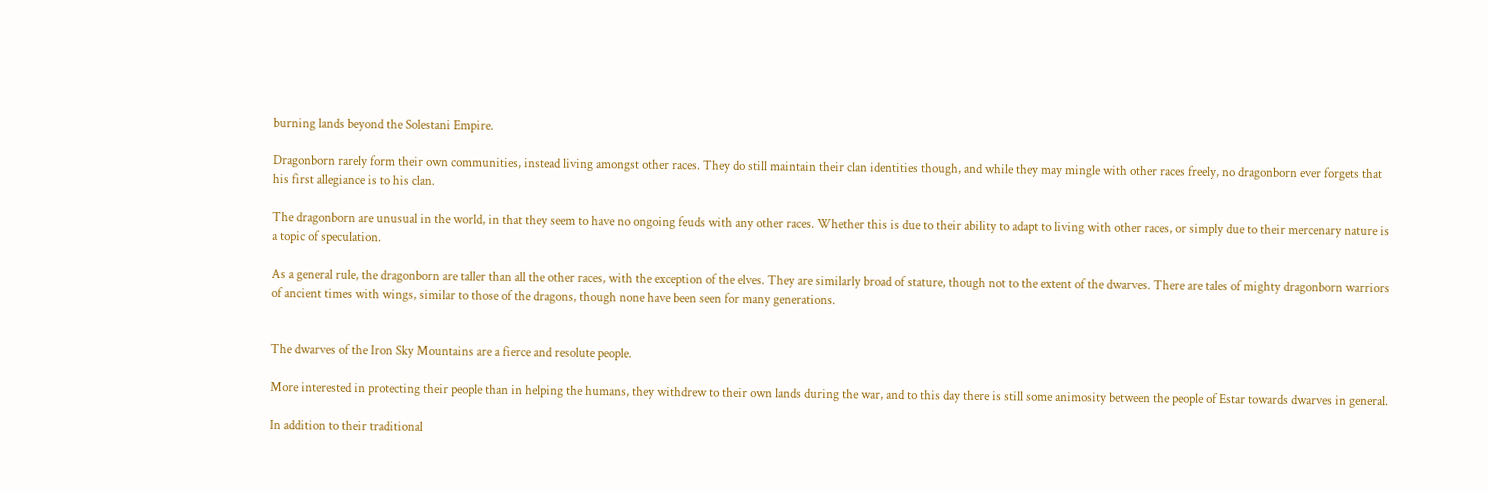burning lands beyond the Solestani Empire.

Dragonborn rarely form their own communities, instead living amongst other races. They do still maintain their clan identities though, and while they may mingle with other races freely, no dragonborn ever forgets that his first allegiance is to his clan.

The dragonborn are unusual in the world, in that they seem to have no ongoing feuds with any other races. Whether this is due to their ability to adapt to living with other races, or simply due to their mercenary nature is a topic of speculation.

As a general rule, the dragonborn are taller than all the other races, with the exception of the elves. They are similarly broad of stature, though not to the extent of the dwarves. There are tales of mighty dragonborn warriors of ancient times with wings, similar to those of the dragons, though none have been seen for many generations.


The dwarves of the Iron Sky Mountains are a fierce and resolute people.

More interested in protecting their people than in helping the humans, they withdrew to their own lands during the war, and to this day there is still some animosity between the people of Estar towards dwarves in general.

In addition to their traditional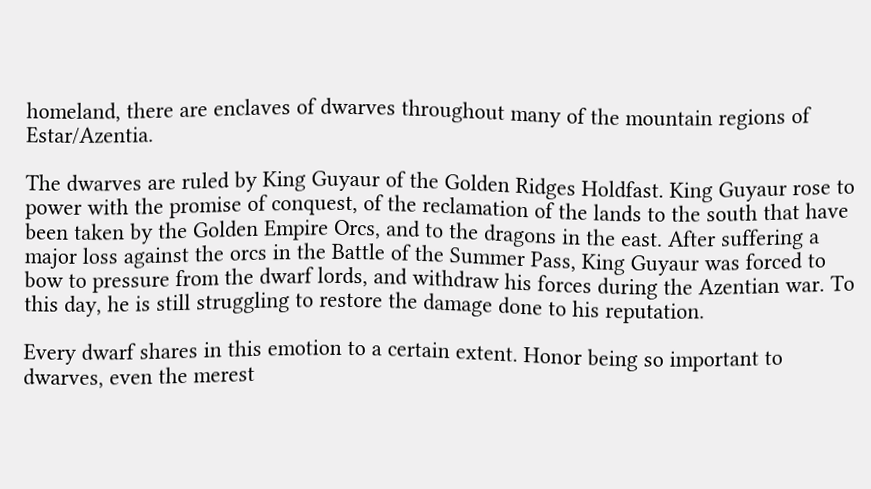homeland, there are enclaves of dwarves throughout many of the mountain regions of Estar/Azentia.

The dwarves are ruled by King Guyaur of the Golden Ridges Holdfast. King Guyaur rose to power with the promise of conquest, of the reclamation of the lands to the south that have been taken by the Golden Empire Orcs, and to the dragons in the east. After suffering a major loss against the orcs in the Battle of the Summer Pass, King Guyaur was forced to bow to pressure from the dwarf lords, and withdraw his forces during the Azentian war. To this day, he is still struggling to restore the damage done to his reputation.

Every dwarf shares in this emotion to a certain extent. Honor being so important to dwarves, even the merest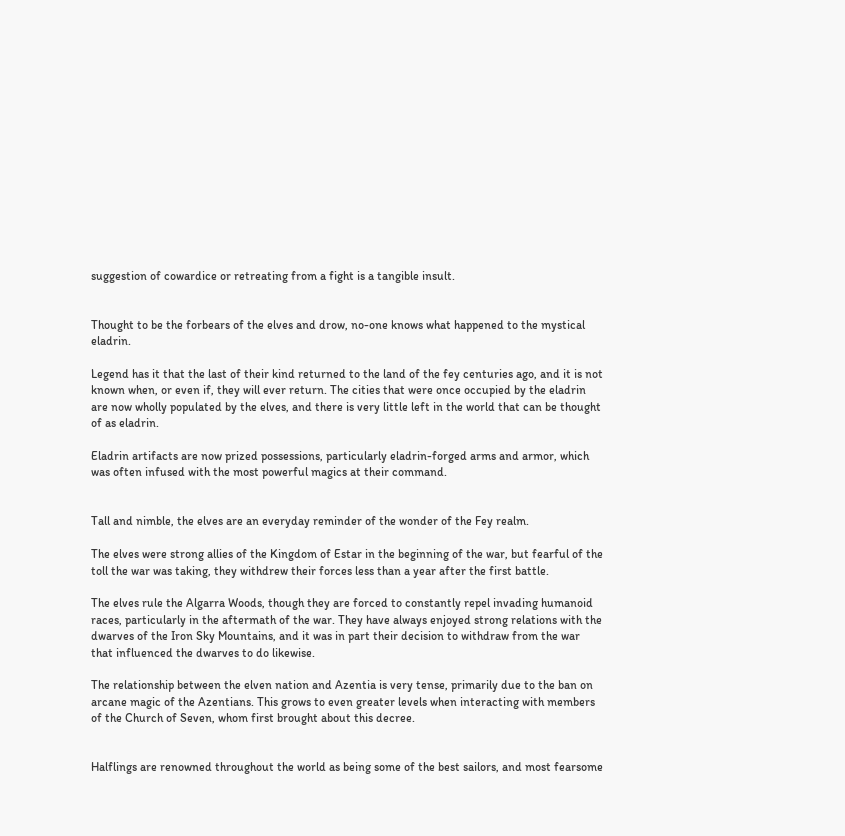suggestion of cowardice or retreating from a fight is a tangible insult.


Thought to be the forbears of the elves and drow, no-one knows what happened to the mystical eladrin.

Legend has it that the last of their kind returned to the land of the fey centuries ago, and it is not known when, or even if, they will ever return. The cities that were once occupied by the eladrin are now wholly populated by the elves, and there is very little left in the world that can be thought of as eladrin.

Eladrin artifacts are now prized possessions, particularly eladrin-forged arms and armor, which was often infused with the most powerful magics at their command.


Tall and nimble, the elves are an everyday reminder of the wonder of the Fey realm.

The elves were strong allies of the Kingdom of Estar in the beginning of the war, but fearful of the toll the war was taking, they withdrew their forces less than a year after the first battle.

The elves rule the Algarra Woods, though they are forced to constantly repel invading humanoid races, particularly in the aftermath of the war. They have always enjoyed strong relations with the dwarves of the Iron Sky Mountains, and it was in part their decision to withdraw from the war that influenced the dwarves to do likewise.

The relationship between the elven nation and Azentia is very tense, primarily due to the ban on arcane magic of the Azentians. This grows to even greater levels when interacting with members of the Church of Seven, whom first brought about this decree.


Halflings are renowned throughout the world as being some of the best sailors, and most fearsome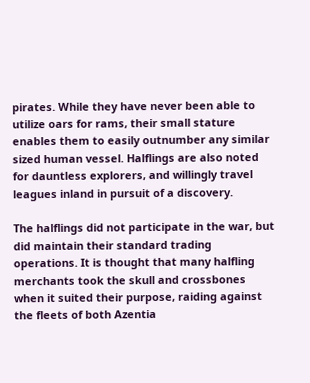pirates. While they have never been able to utilize oars for rams, their small stature enables them to easily outnumber any similar sized human vessel. Halflings are also noted for dauntless explorers, and willingly travel leagues inland in pursuit of a discovery.

The halflings did not participate in the war, but did maintain their standard trading operations. It is thought that many halfling merchants took the skull and crossbones when it suited their purpose, raiding against the fleets of both Azentia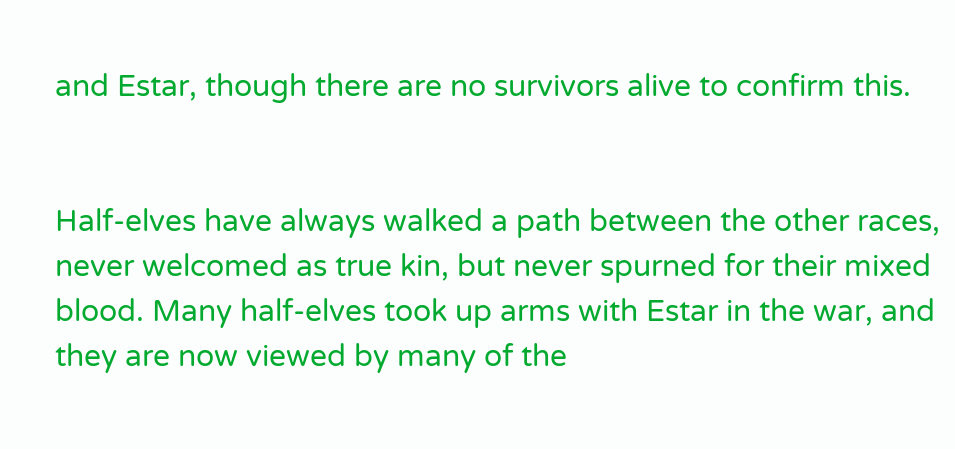and Estar, though there are no survivors alive to confirm this.


Half-elves have always walked a path between the other races, never welcomed as true kin, but never spurned for their mixed blood. Many half-elves took up arms with Estar in the war, and they are now viewed by many of the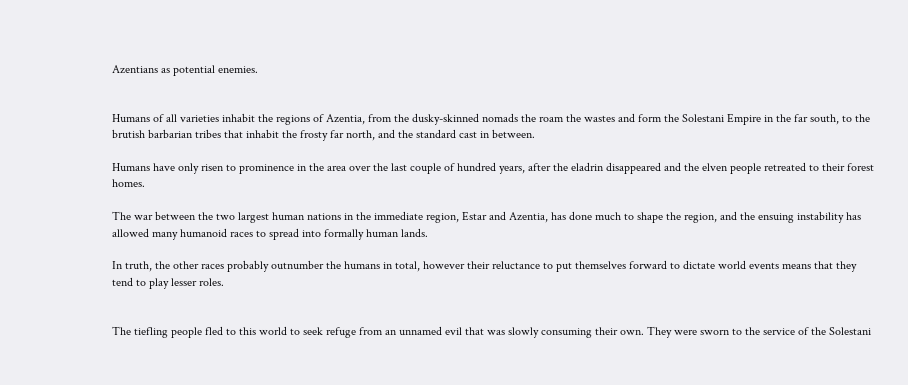Azentians as potential enemies.


Humans of all varieties inhabit the regions of Azentia, from the dusky-skinned nomads the roam the wastes and form the Solestani Empire in the far south, to the brutish barbarian tribes that inhabit the frosty far north, and the standard cast in between.

Humans have only risen to prominence in the area over the last couple of hundred years, after the eladrin disappeared and the elven people retreated to their forest homes.

The war between the two largest human nations in the immediate region, Estar and Azentia, has done much to shape the region, and the ensuing instability has allowed many humanoid races to spread into formally human lands.

In truth, the other races probably outnumber the humans in total, however their reluctance to put themselves forward to dictate world events means that they tend to play lesser roles.


The tiefling people fled to this world to seek refuge from an unnamed evil that was slowly consuming their own. They were sworn to the service of the Solestani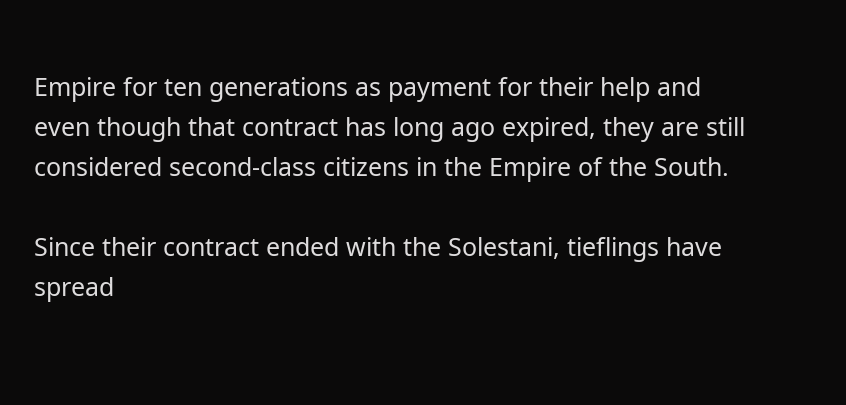Empire for ten generations as payment for their help and even though that contract has long ago expired, they are still considered second-class citizens in the Empire of the South.

Since their contract ended with the Solestani, tieflings have spread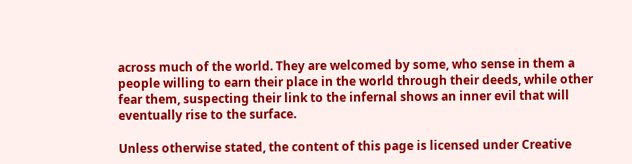across much of the world. They are welcomed by some, who sense in them a people willing to earn their place in the world through their deeds, while other fear them, suspecting their link to the infernal shows an inner evil that will eventually rise to the surface.

Unless otherwise stated, the content of this page is licensed under Creative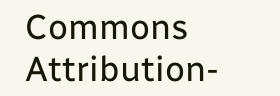Commons Attribution-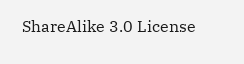ShareAlike 3.0 License